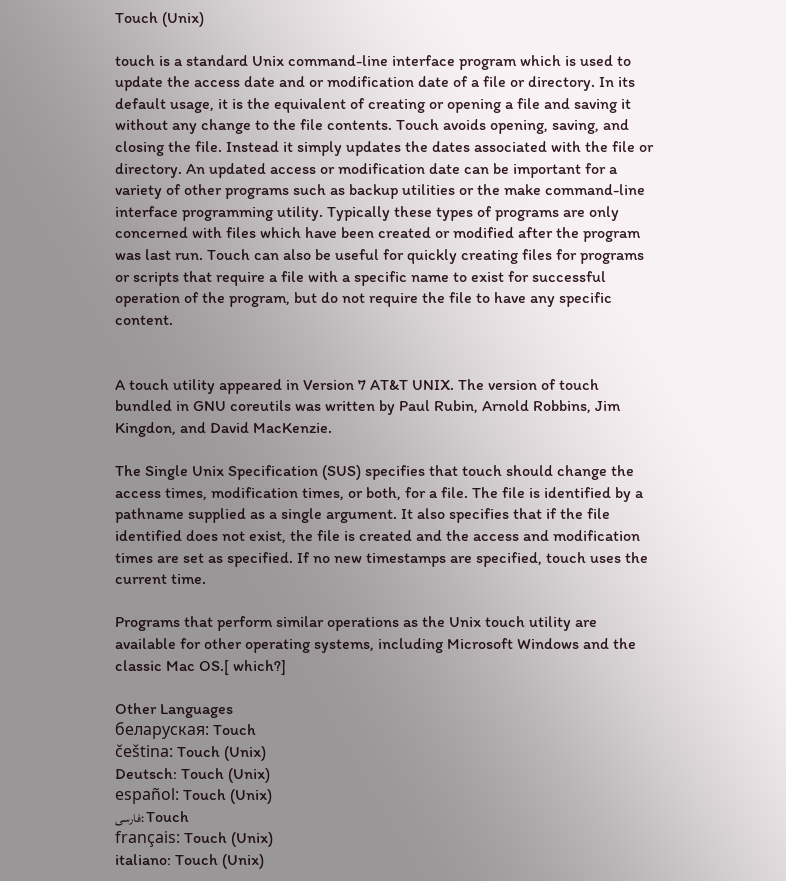Touch (Unix)

touch is a standard Unix command-line interface program which is used to update the access date and or modification date of a file or directory. In its default usage, it is the equivalent of creating or opening a file and saving it without any change to the file contents. Touch avoids opening, saving, and closing the file. Instead it simply updates the dates associated with the file or directory. An updated access or modification date can be important for a variety of other programs such as backup utilities or the make command-line interface programming utility. Typically these types of programs are only concerned with files which have been created or modified after the program was last run. Touch can also be useful for quickly creating files for programs or scripts that require a file with a specific name to exist for successful operation of the program, but do not require the file to have any specific content.


A touch utility appeared in Version 7 AT&T UNIX. The version of touch bundled in GNU coreutils was written by Paul Rubin, Arnold Robbins, Jim Kingdon, and David MacKenzie.

The Single Unix Specification (SUS) specifies that touch should change the access times, modification times, or both, for a file. The file is identified by a pathname supplied as a single argument. It also specifies that if the file identified does not exist, the file is created and the access and modification times are set as specified. If no new timestamps are specified, touch uses the current time.

Programs that perform similar operations as the Unix touch utility are available for other operating systems, including Microsoft Windows and the classic Mac OS.[ which?]

Other Languages
беларуская: Touch
čeština: Touch (Unix)
Deutsch: Touch (Unix)
español: Touch (Unix)
فارسی: Touch
français: Touch (Unix)
italiano: Touch (Unix)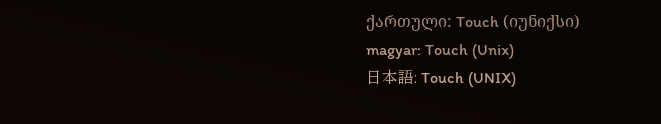ქართული: Touch (იუნიქსი)
magyar: Touch (Unix)
日本語: Touch (UNIX)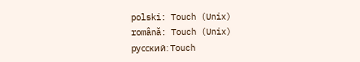polski: Touch (Unix)
română: Touch (Unix)
русский: Touch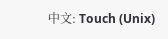中文: Touch (Unix)